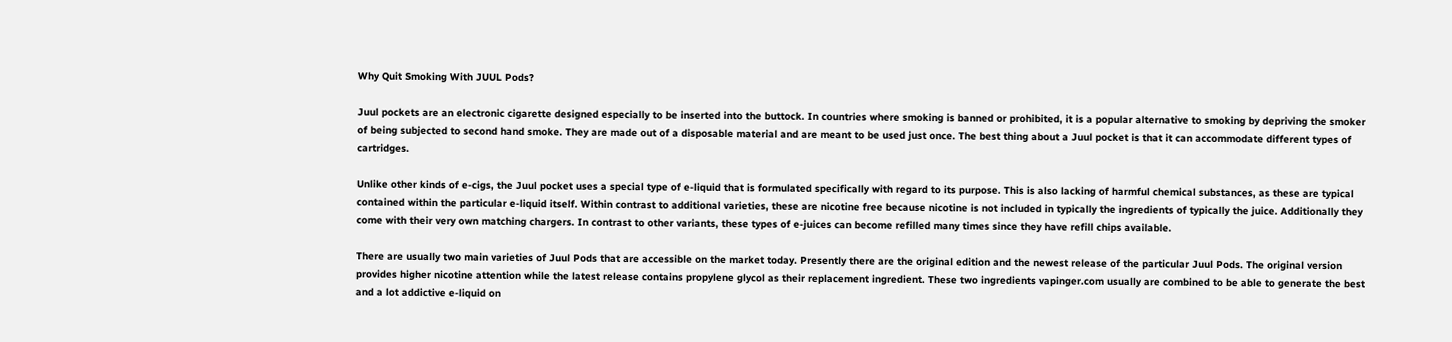Why Quit Smoking With JUUL Pods?

Juul pockets are an electronic cigarette designed especially to be inserted into the buttock. In countries where smoking is banned or prohibited, it is a popular alternative to smoking by depriving the smoker of being subjected to second hand smoke. They are made out of a disposable material and are meant to be used just once. The best thing about a Juul pocket is that it can accommodate different types of cartridges.

Unlike other kinds of e-cigs, the Juul pocket uses a special type of e-liquid that is formulated specifically with regard to its purpose. This is also lacking of harmful chemical substances, as these are typical contained within the particular e-liquid itself. Within contrast to additional varieties, these are nicotine free because nicotine is not included in typically the ingredients of typically the juice. Additionally they come with their very own matching chargers. In contrast to other variants, these types of e-juices can become refilled many times since they have refill chips available.

There are usually two main varieties of Juul Pods that are accessible on the market today. Presently there are the original edition and the newest release of the particular Juul Pods. The original version provides higher nicotine attention while the latest release contains propylene glycol as their replacement ingredient. These two ingredients vapinger.com usually are combined to be able to generate the best and a lot addictive e-liquid on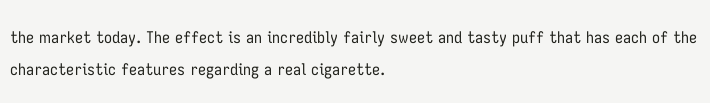the market today. The effect is an incredibly fairly sweet and tasty puff that has each of the characteristic features regarding a real cigarette.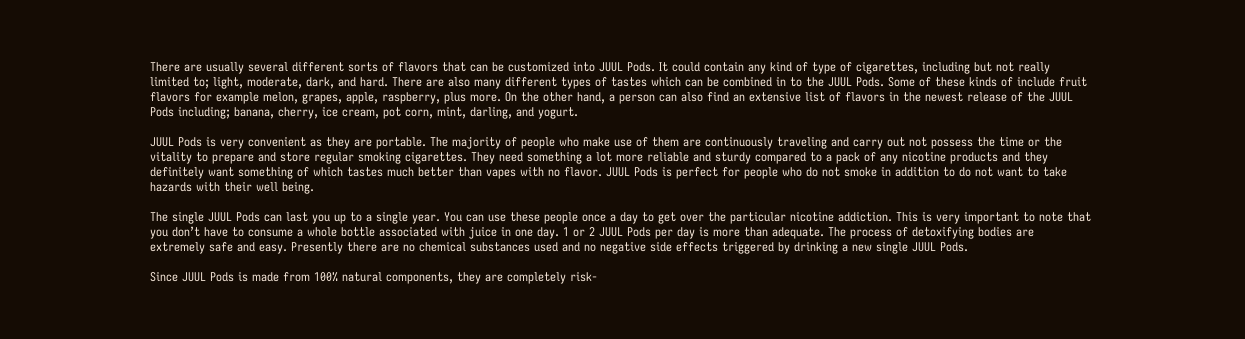There are usually several different sorts of flavors that can be customized into JUUL Pods. It could contain any kind of type of cigarettes, including but not really limited to; light, moderate, dark, and hard. There are also many different types of tastes which can be combined in to the JUUL Pods. Some of these kinds of include fruit flavors for example melon, grapes, apple, raspberry, plus more. On the other hand, a person can also find an extensive list of flavors in the newest release of the JUUL Pods including; banana, cherry, ice cream, pot corn, mint, darling, and yogurt.

JUUL Pods is very convenient as they are portable. The majority of people who make use of them are continuously traveling and carry out not possess the time or the vitality to prepare and store regular smoking cigarettes. They need something a lot more reliable and sturdy compared to a pack of any nicotine products and they definitely want something of which tastes much better than vapes with no flavor. JUUL Pods is perfect for people who do not smoke in addition to do not want to take hazards with their well being.

The single JUUL Pods can last you up to a single year. You can use these people once a day to get over the particular nicotine addiction. This is very important to note that you don’t have to consume a whole bottle associated with juice in one day. 1 or 2 JUUL Pods per day is more than adequate. The process of detoxifying bodies are extremely safe and easy. Presently there are no chemical substances used and no negative side effects triggered by drinking a new single JUUL Pods.

Since JUUL Pods is made from 100% natural components, they are completely risk-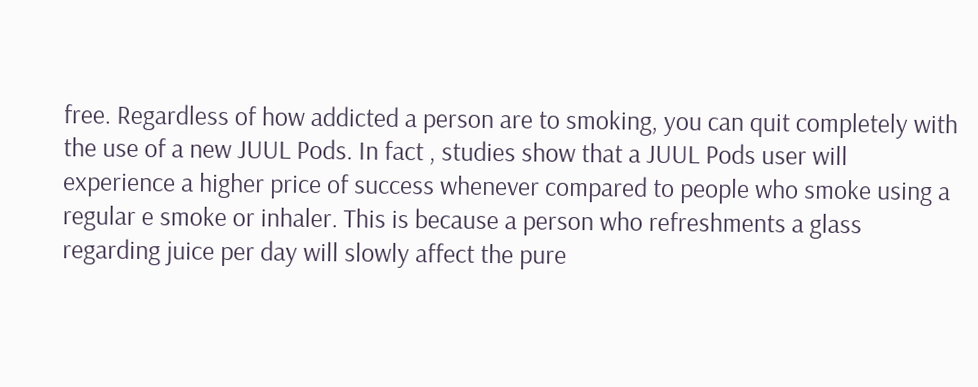free. Regardless of how addicted a person are to smoking, you can quit completely with the use of a new JUUL Pods. In fact , studies show that a JUUL Pods user will experience a higher price of success whenever compared to people who smoke using a regular e smoke or inhaler. This is because a person who refreshments a glass regarding juice per day will slowly affect the pure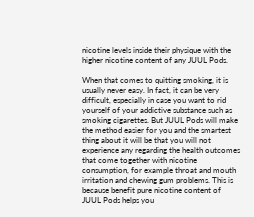nicotine levels inside their physique with the higher nicotine content of any JUUL Pods.

When that comes to quitting smoking, it is usually never easy. In fact, it can be very difficult, especially in case you want to rid yourself of your addictive substance such as smoking cigarettes. But JUUL Pods will make the method easier for you and the smartest thing about it will be that you will not experience any regarding the health outcomes that come together with nicotine consumption, for example throat and mouth irritation and chewing gum problems. This is because benefit pure nicotine content of JUUL Pods helps you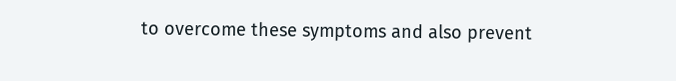to overcome these symptoms and also prevent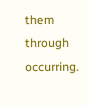them through occurring.